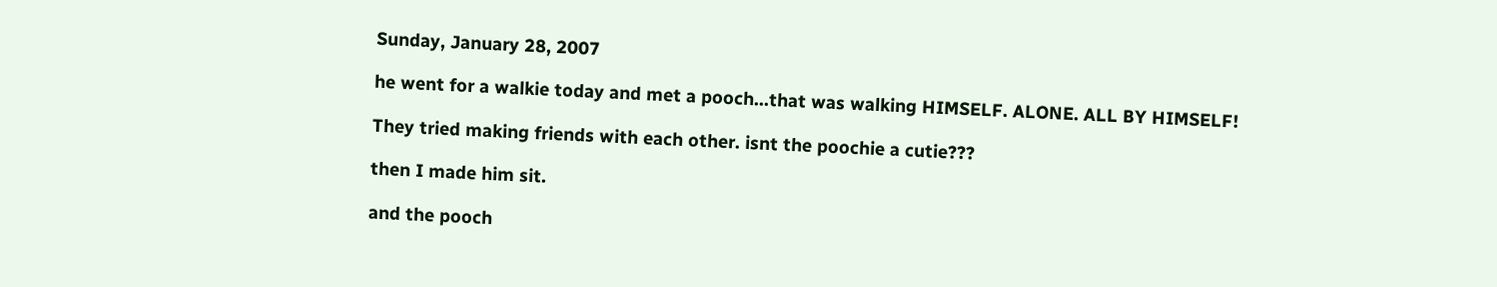Sunday, January 28, 2007

he went for a walkie today and met a pooch...that was walking HIMSELF. ALONE. ALL BY HIMSELF!

They tried making friends with each other. isnt the poochie a cutie???

then I made him sit.

and the pooch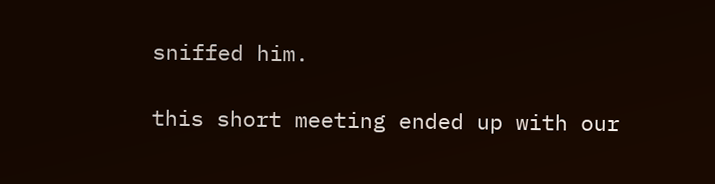sniffed him.

this short meeting ended up with our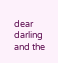dear darling and the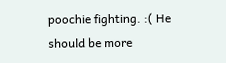poochie fighting. :( He should be more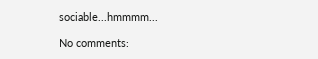sociable...hmmmm...

No comments: